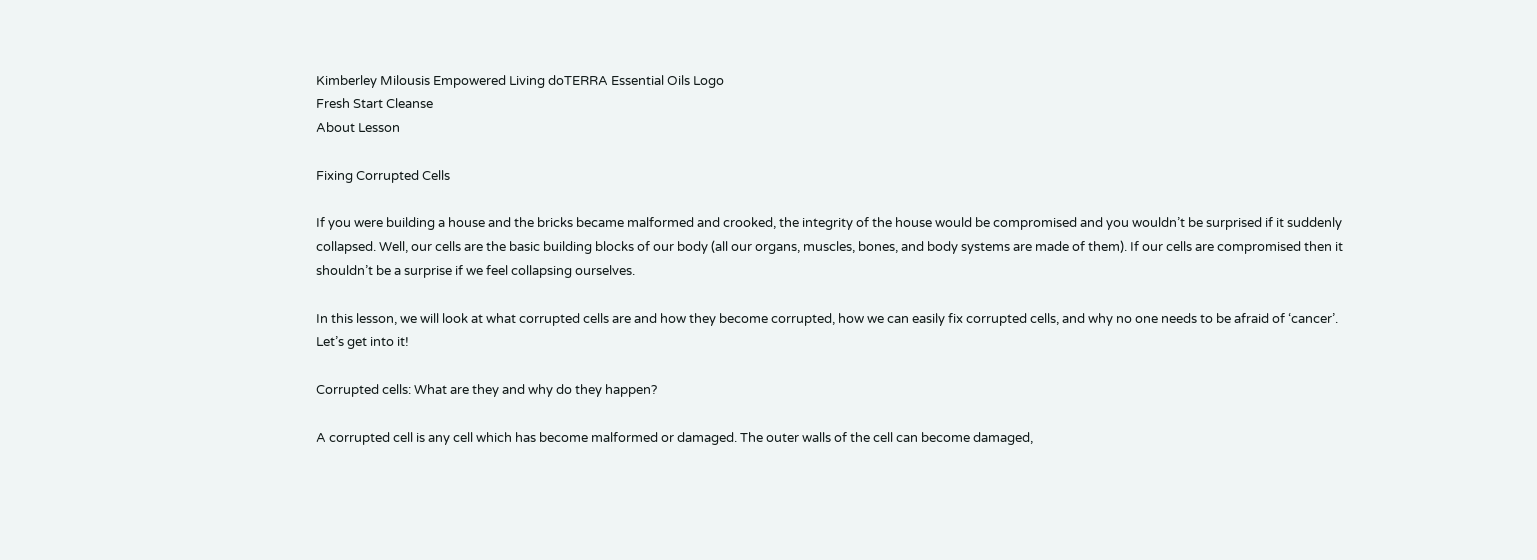Kimberley Milousis Empowered Living doTERRA Essential Oils Logo
Fresh Start Cleanse
About Lesson

Fixing Corrupted Cells

If you were building a house and the bricks became malformed and crooked, the integrity of the house would be compromised and you wouldn’t be surprised if it suddenly collapsed. Well, our cells are the basic building blocks of our body (all our organs, muscles, bones, and body systems are made of them). If our cells are compromised then it shouldn’t be a surprise if we feel collapsing ourselves.

In this lesson, we will look at what corrupted cells are and how they become corrupted, how we can easily fix corrupted cells, and why no one needs to be afraid of ‘cancer’. Let’s get into it!

Corrupted cells: What are they and why do they happen?

A corrupted cell is any cell which has become malformed or damaged. The outer walls of the cell can become damaged,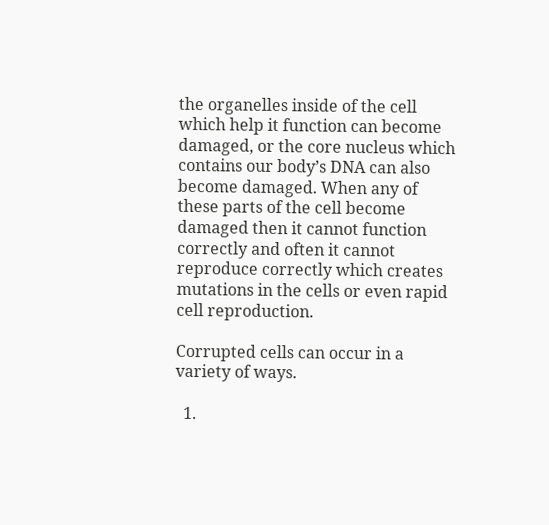the organelles inside of the cell which help it function can become damaged, or the core nucleus which contains our body’s DNA can also become damaged. When any of these parts of the cell become damaged then it cannot function correctly and often it cannot reproduce correctly which creates mutations in the cells or even rapid cell reproduction.

Corrupted cells can occur in a variety of ways.

  1.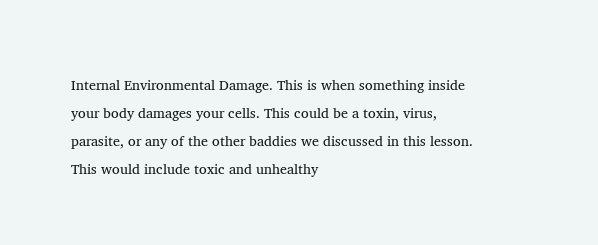Internal Environmental Damage. This is when something inside your body damages your cells. This could be a toxin, virus, parasite, or any of the other baddies we discussed in this lesson. This would include toxic and unhealthy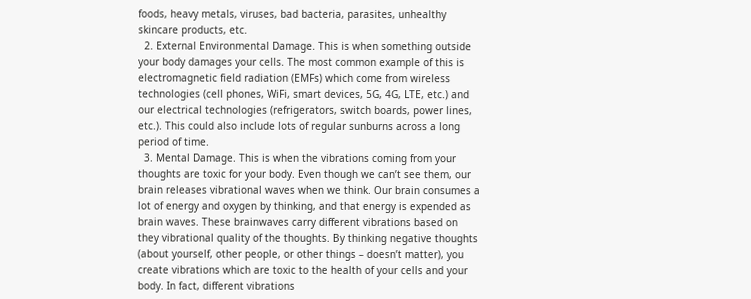foods, heavy metals, viruses, bad bacteria, parasites, unhealthy skincare products, etc.
  2. External Environmental Damage. This is when something outside your body damages your cells. The most common example of this is electromagnetic field radiation (EMFs) which come from wireless technologies (cell phones, WiFi, smart devices, 5G, 4G, LTE, etc.) and our electrical technologies (refrigerators, switch boards, power lines, etc.). This could also include lots of regular sunburns across a long period of time.
  3. Mental Damage. This is when the vibrations coming from your thoughts are toxic for your body. Even though we can’t see them, our brain releases vibrational waves when we think. Our brain consumes a lot of energy and oxygen by thinking, and that energy is expended as brain waves. These brainwaves carry different vibrations based on they vibrational quality of the thoughts. By thinking negative thoughts (about yourself, other people, or other things – doesn’t matter), you create vibrations which are toxic to the health of your cells and your body. In fact, different vibrations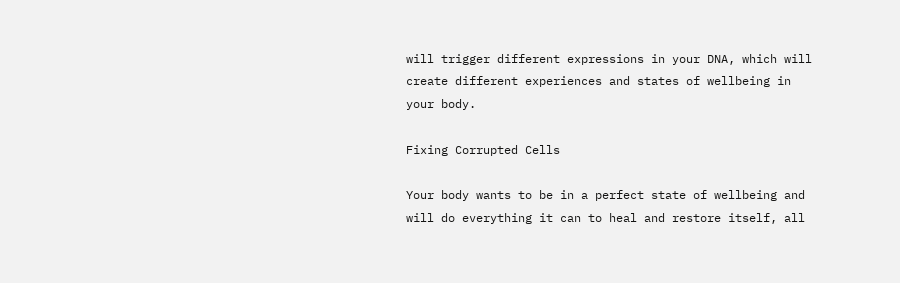will trigger different expressions in your DNA, which will create different experiences and states of wellbeing in your body.

Fixing Corrupted Cells

Your body wants to be in a perfect state of wellbeing and will do everything it can to heal and restore itself, all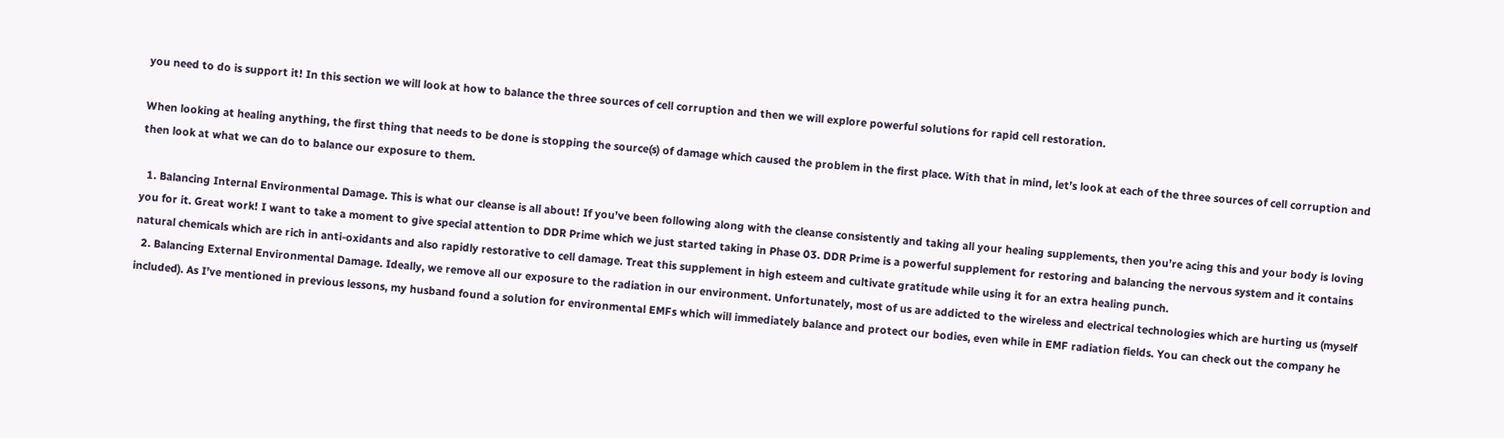you need to do is support it! In this section we will look at how to balance the three sources of cell corruption and then we will explore powerful solutions for rapid cell restoration.

When looking at healing anything, the first thing that needs to be done is stopping the source(s) of damage which caused the problem in the first place. With that in mind, let’s look at each of the three sources of cell corruption and then look at what we can do to balance our exposure to them.

  1. Balancing Internal Environmental Damage. This is what our cleanse is all about! If you’ve been following along with the cleanse consistently and taking all your healing supplements, then you’re acing this and your body is loving you for it. Great work! I want to take a moment to give special attention to DDR Prime which we just started taking in Phase 03. DDR Prime is a powerful supplement for restoring and balancing the nervous system and it contains natural chemicals which are rich in anti-oxidants and also rapidly restorative to cell damage. Treat this supplement in high esteem and cultivate gratitude while using it for an extra healing punch.
  2. Balancing External Environmental Damage. Ideally, we remove all our exposure to the radiation in our environment. Unfortunately, most of us are addicted to the wireless and electrical technologies which are hurting us (myself included). As I’ve mentioned in previous lessons, my husband found a solution for environmental EMFs which will immediately balance and protect our bodies, even while in EMF radiation fields. You can check out the company he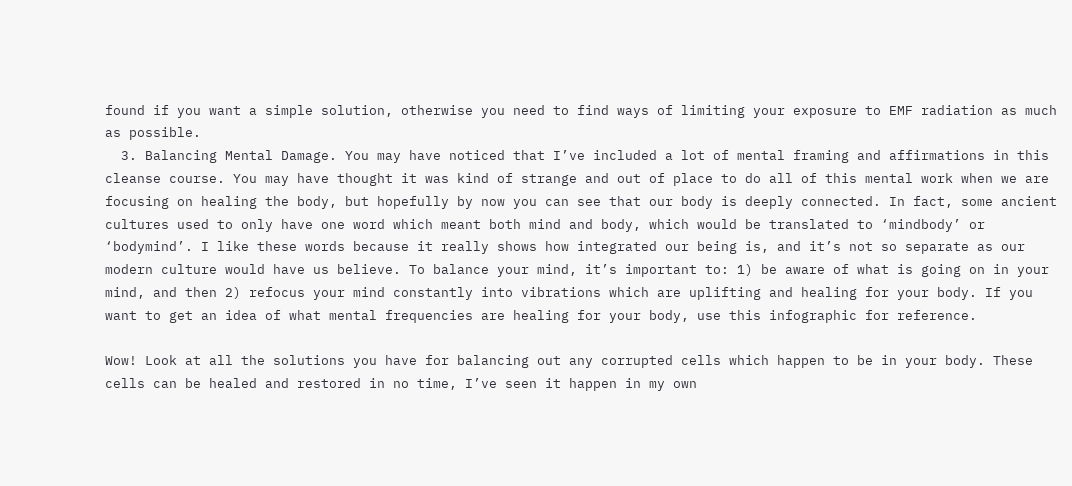found if you want a simple solution, otherwise you need to find ways of limiting your exposure to EMF radiation as much as possible.
  3. Balancing Mental Damage. You may have noticed that I’ve included a lot of mental framing and affirmations in this cleanse course. You may have thought it was kind of strange and out of place to do all of this mental work when we are focusing on healing the body, but hopefully by now you can see that our body is deeply connected. In fact, some ancient cultures used to only have one word which meant both mind and body, which would be translated to ‘mindbody’ or ‘bodymind’. I like these words because it really shows how integrated our being is, and it’s not so separate as our modern culture would have us believe. To balance your mind, it’s important to: 1) be aware of what is going on in your mind, and then 2) refocus your mind constantly into vibrations which are uplifting and healing for your body. If you want to get an idea of what mental frequencies are healing for your body, use this infographic for reference.

Wow! Look at all the solutions you have for balancing out any corrupted cells which happen to be in your body. These cells can be healed and restored in no time, I’ve seen it happen in my own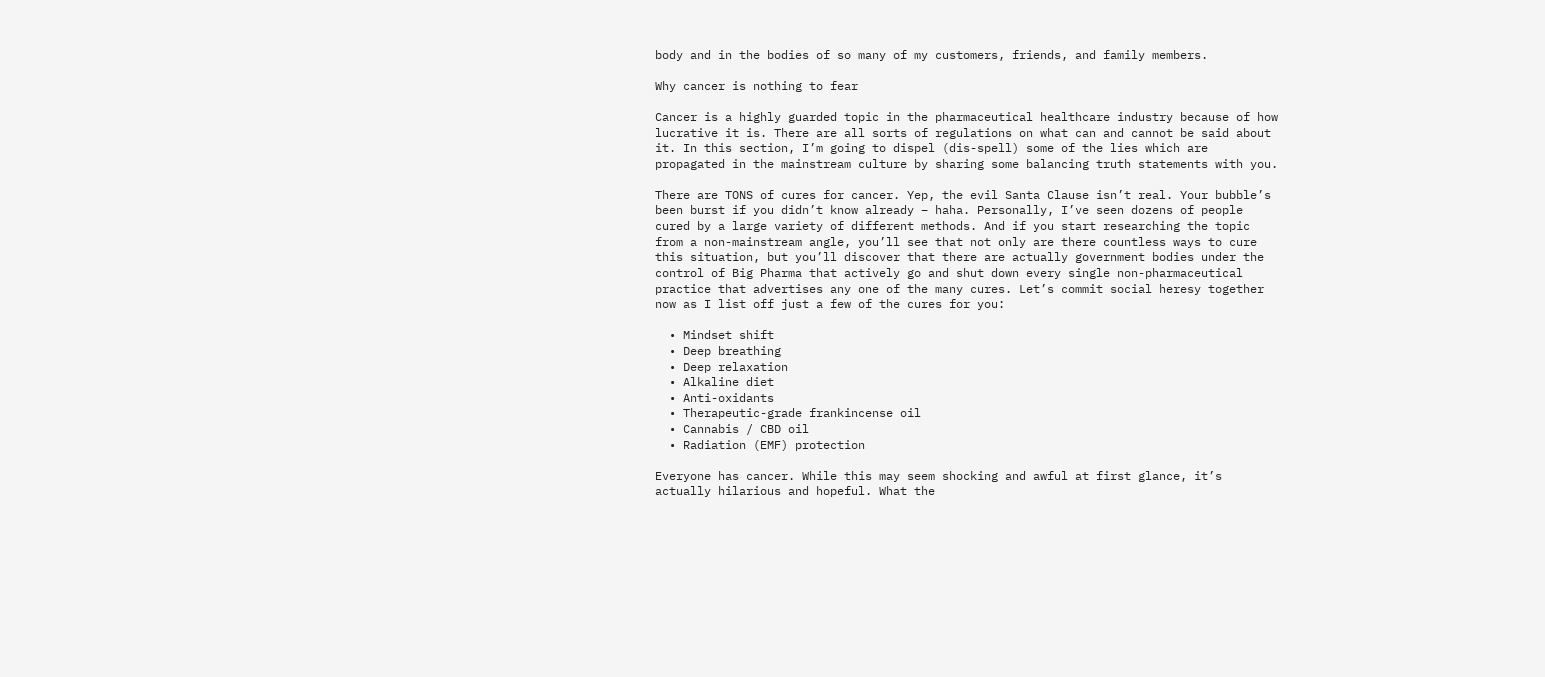body and in the bodies of so many of my customers, friends, and family members.

Why cancer is nothing to fear

Cancer is a highly guarded topic in the pharmaceutical healthcare industry because of how lucrative it is. There are all sorts of regulations on what can and cannot be said about it. In this section, I’m going to dispel (dis-spell) some of the lies which are propagated in the mainstream culture by sharing some balancing truth statements with you.

There are TONS of cures for cancer. Yep, the evil Santa Clause isn’t real. Your bubble’s been burst if you didn’t know already – haha. Personally, I’ve seen dozens of people cured by a large variety of different methods. And if you start researching the topic from a non-mainstream angle, you’ll see that not only are there countless ways to cure this situation, but you’ll discover that there are actually government bodies under the control of Big Pharma that actively go and shut down every single non-pharmaceutical practice that advertises any one of the many cures. Let’s commit social heresy together now as I list off just a few of the cures for you:

  • Mindset shift
  • Deep breathing
  • Deep relaxation
  • Alkaline diet
  • Anti-oxidants
  • Therapeutic-grade frankincense oil
  • Cannabis / CBD oil
  • Radiation (EMF) protection

Everyone has cancer. While this may seem shocking and awful at first glance, it’s actually hilarious and hopeful. What the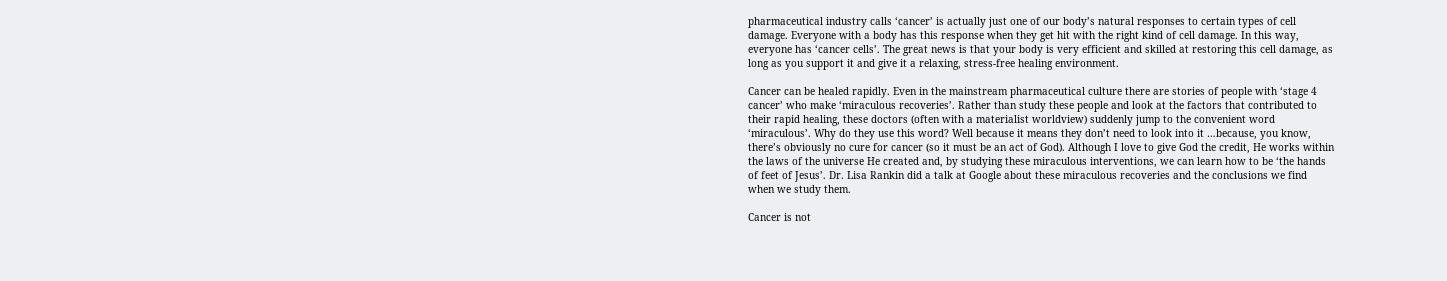pharmaceutical industry calls ‘cancer’ is actually just one of our body’s natural responses to certain types of cell damage. Everyone with a body has this response when they get hit with the right kind of cell damage. In this way, everyone has ‘cancer cells’. The great news is that your body is very efficient and skilled at restoring this cell damage, as long as you support it and give it a relaxing, stress-free healing environment.

Cancer can be healed rapidly. Even in the mainstream pharmaceutical culture there are stories of people with ‘stage 4 cancer’ who make ‘miraculous recoveries’. Rather than study these people and look at the factors that contributed to their rapid healing, these doctors (often with a materialist worldview) suddenly jump to the convenient word ‘miraculous’. Why do they use this word? Well because it means they don’t need to look into it …because, you know, there’s obviously no cure for cancer (so it must be an act of God). Although I love to give God the credit, He works within the laws of the universe He created and, by studying these miraculous interventions, we can learn how to be ‘the hands of feet of Jesus’. Dr. Lisa Rankin did a talk at Google about these miraculous recoveries and the conclusions we find when we study them.

Cancer is not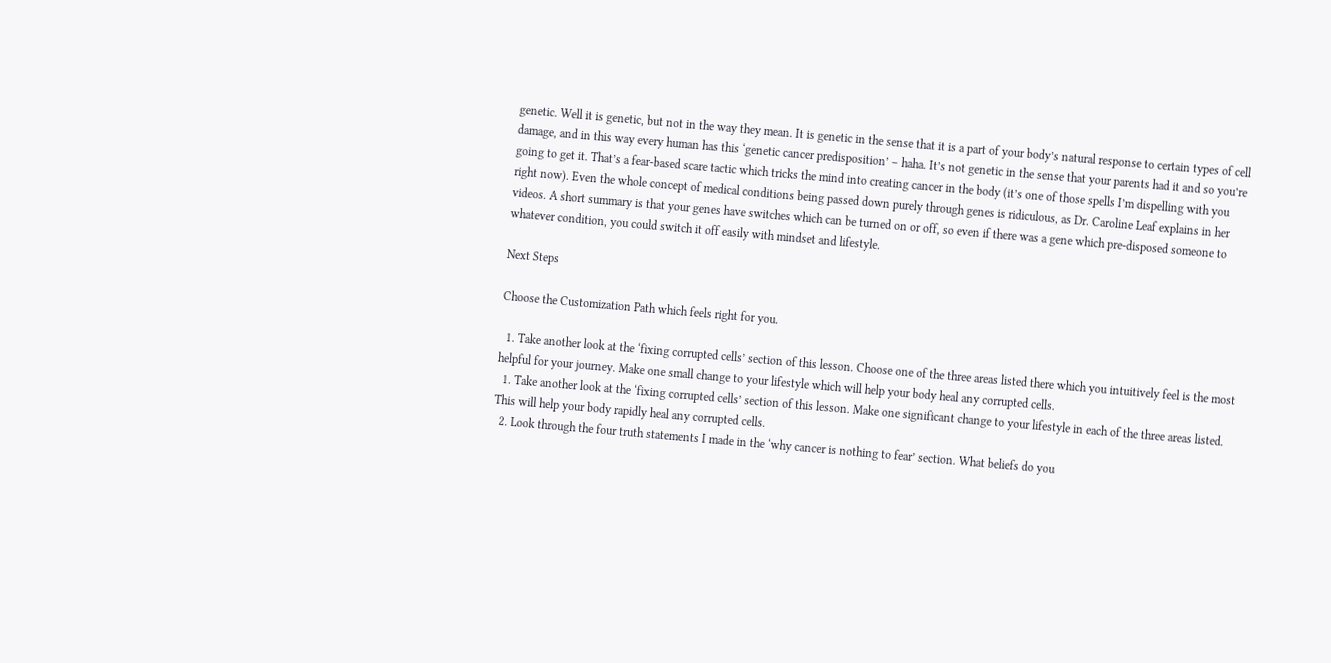genetic. Well it is genetic, but not in the way they mean. It is genetic in the sense that it is a part of your body’s natural response to certain types of cell damage, and in this way every human has this ‘genetic cancer predisposition’ – haha. It’s not genetic in the sense that your parents had it and so you’re going to get it. That’s a fear-based scare tactic which tricks the mind into creating cancer in the body (it’s one of those spells I’m dispelling with you right now). Even the whole concept of medical conditions being passed down purely through genes is ridiculous, as Dr. Caroline Leaf explains in her videos. A short summary is that your genes have switches which can be turned on or off, so even if there was a gene which pre-disposed someone to whatever condition, you could switch it off easily with mindset and lifestyle.

Next Steps

Choose the Customization Path which feels right for you.

  1. Take another look at the ‘fixing corrupted cells’ section of this lesson. Choose one of the three areas listed there which you intuitively feel is the most helpful for your journey. Make one small change to your lifestyle which will help your body heal any corrupted cells.
  1. Take another look at the ‘fixing corrupted cells’ section of this lesson. Make one significant change to your lifestyle in each of the three areas listed. This will help your body rapidly heal any corrupted cells.
  2. Look through the four truth statements I made in the ‘why cancer is nothing to fear’ section. What beliefs do you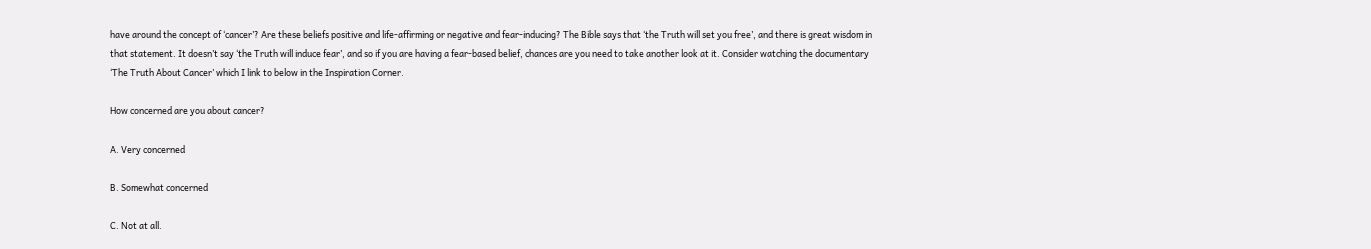have around the concept of ‘cancer’? Are these beliefs positive and life-affirming or negative and fear-inducing? The Bible says that ‘the Truth will set you free’, and there is great wisdom in that statement. It doesn’t say ‘the Truth will induce fear’, and so if you are having a fear-based belief, chances are you need to take another look at it. Consider watching the documentary ‘The Truth About Cancer’ which I link to below in the Inspiration Corner.

How concerned are you about cancer?

A. Very concerned

B. Somewhat concerned

C. Not at all.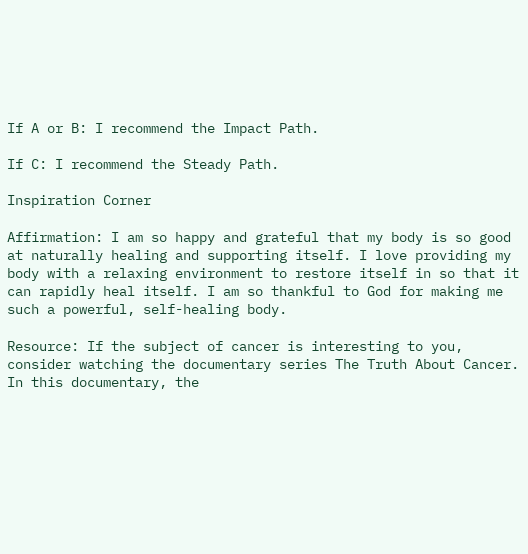If A or B: I recommend the Impact Path.

If C: I recommend the Steady Path.

Inspiration Corner

Affirmation: I am so happy and grateful that my body is so good at naturally healing and supporting itself. I love providing my body with a relaxing environment to restore itself in so that it can rapidly heal itself. I am so thankful to God for making me such a powerful, self-healing body.

Resource: If the subject of cancer is interesting to you, consider watching the documentary series The Truth About Cancer. In this documentary, the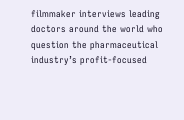filmmaker interviews leading doctors around the world who question the pharmaceutical industry’s profit-focused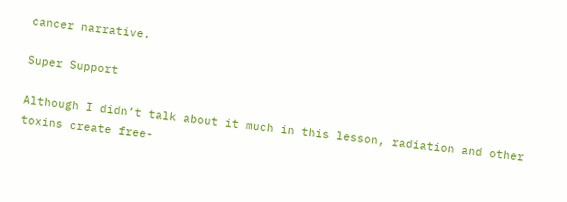cancer narrative.

Super Support

Although I didn’t talk about it much in this lesson, radiation and other toxins create free-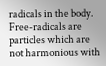radicals in the body. Free-radicals are particles which are not harmonious with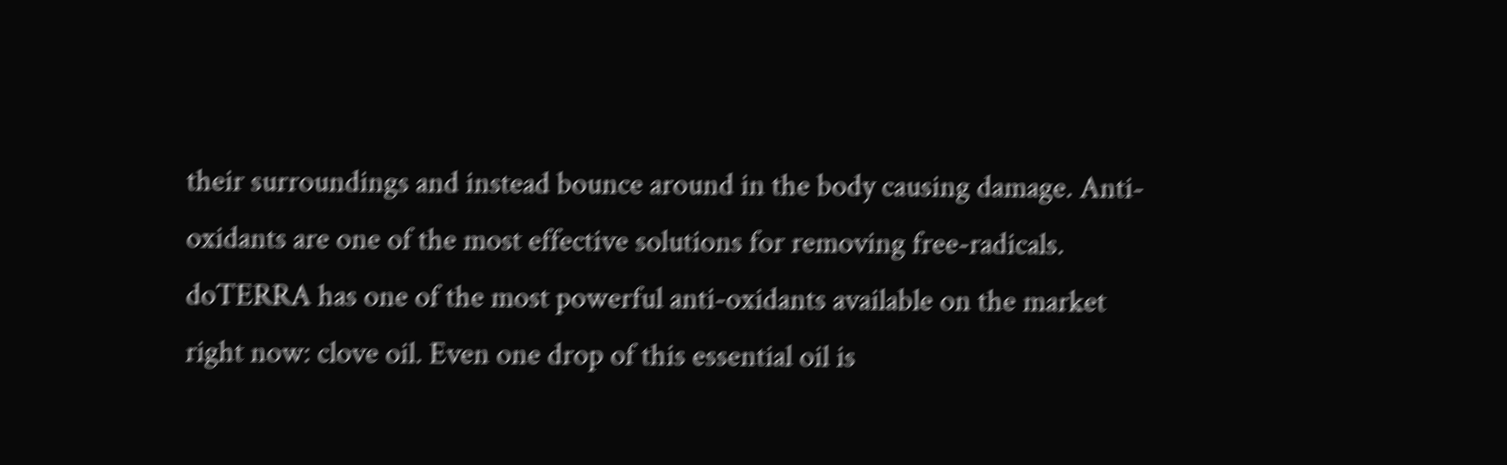their surroundings and instead bounce around in the body causing damage. Anti-oxidants are one of the most effective solutions for removing free-radicals. doTERRA has one of the most powerful anti-oxidants available on the market right now: clove oil. Even one drop of this essential oil is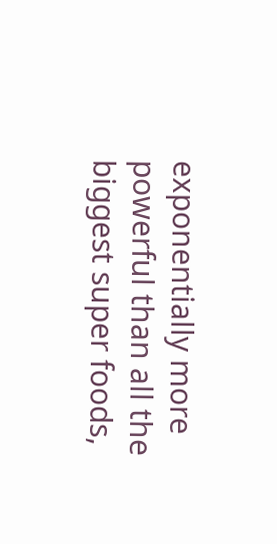exponentially more powerful than all the biggest super foods,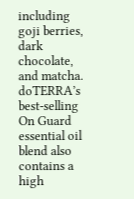including goji berries, dark chocolate, and matcha. doTERRA’s best-selling On Guard essential oil blend also contains a high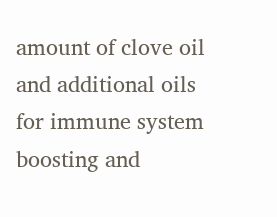amount of clove oil and additional oils for immune system boosting and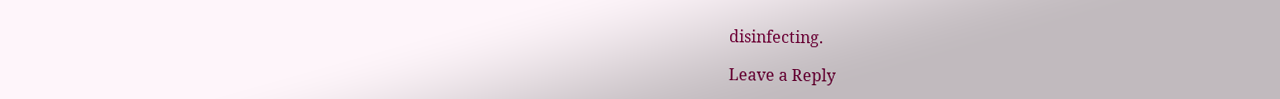disinfecting.

Leave a Reply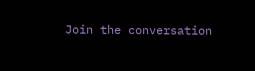Join the conversation